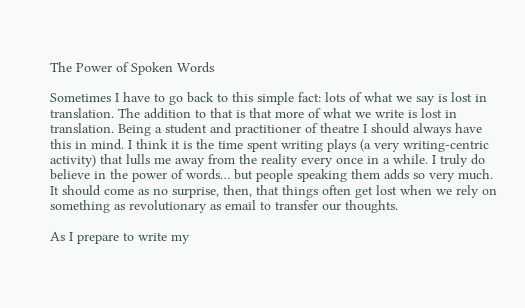The Power of Spoken Words

Sometimes I have to go back to this simple fact: lots of what we say is lost in translation. The addition to that is that more of what we write is lost in translation. Being a student and practitioner of theatre I should always have this in mind. I think it is the time spent writing plays (a very writing-centric activity) that lulls me away from the reality every once in a while. I truly do believe in the power of words… but people speaking them adds so very much. It should come as no surprise, then, that things often get lost when we rely on something as revolutionary as email to transfer our thoughts.

As I prepare to write my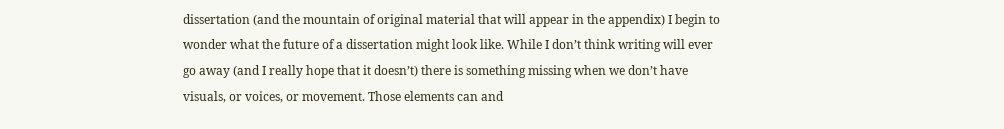dissertation (and the mountain of original material that will appear in the appendix) I begin to wonder what the future of a dissertation might look like. While I don’t think writing will ever go away (and I really hope that it doesn’t) there is something missing when we don’t have visuals, or voices, or movement. Those elements can and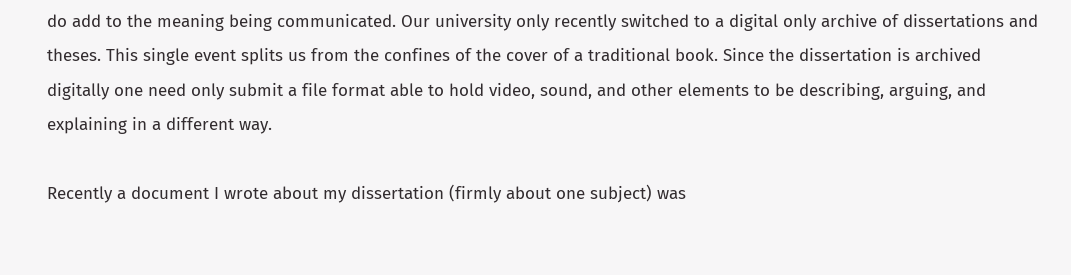do add to the meaning being communicated. Our university only recently switched to a digital only archive of dissertations and theses. This single event splits us from the confines of the cover of a traditional book. Since the dissertation is archived digitally one need only submit a file format able to hold video, sound, and other elements to be describing, arguing, and explaining in a different way.

Recently a document I wrote about my dissertation (firmly about one subject) was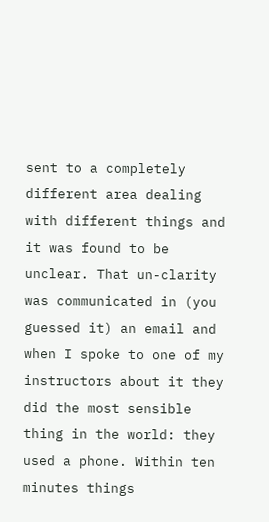sent to a completely different area dealing with different things and it was found to be unclear. That un-clarity was communicated in (you guessed it) an email and when I spoke to one of my instructors about it they did the most sensible thing in the world: they used a phone. Within ten minutes things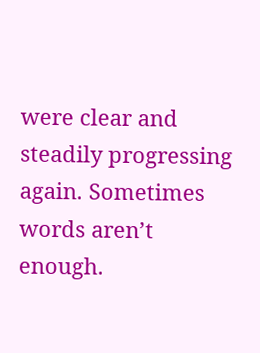were clear and steadily progressing again. Sometimes words aren’t enough.